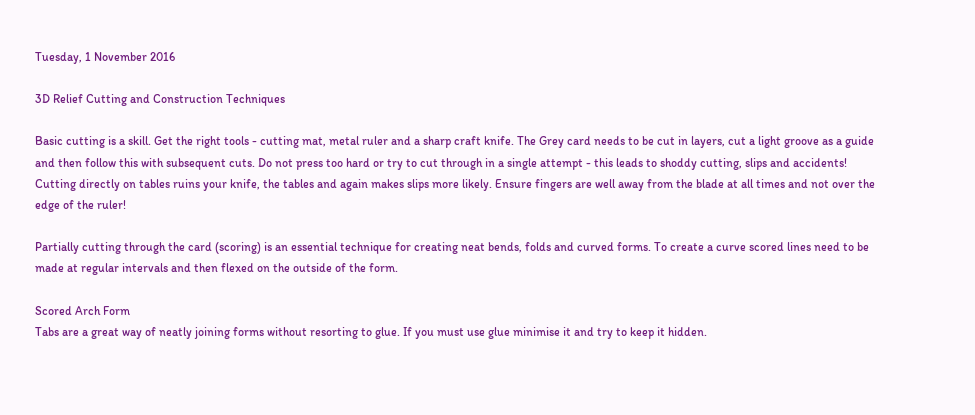Tuesday, 1 November 2016

3D Relief Cutting and Construction Techniques

Basic cutting is a skill. Get the right tools - cutting mat, metal ruler and a sharp craft knife. The Grey card needs to be cut in layers, cut a light groove as a guide and then follow this with subsequent cuts. Do not press too hard or try to cut through in a single attempt - this leads to shoddy cutting, slips and accidents!
Cutting directly on tables ruins your knife, the tables and again makes slips more likely. Ensure fingers are well away from the blade at all times and not over the edge of the ruler!

Partially cutting through the card (scoring) is an essential technique for creating neat bends, folds and curved forms. To create a curve scored lines need to be made at regular intervals and then flexed on the outside of the form.

Scored Arch Form
Tabs are a great way of neatly joining forms without resorting to glue. If you must use glue minimise it and try to keep it hidden.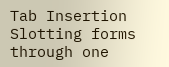Tab Insertion
Slotting forms through one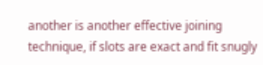another is another effective joining technique, if slots are exact and fit snugly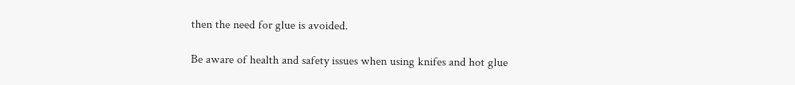then the need for glue is avoided.

Be aware of health and safety issues when using knifes and hot glue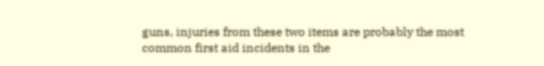guns, injuries from these two items are probably the most common first aid incidents in the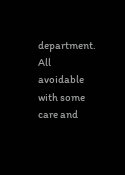department. All avoidable with some care and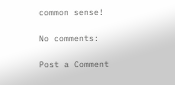common sense!

No comments:

Post a Comment